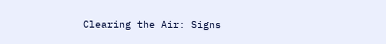Clearing the Air: Signs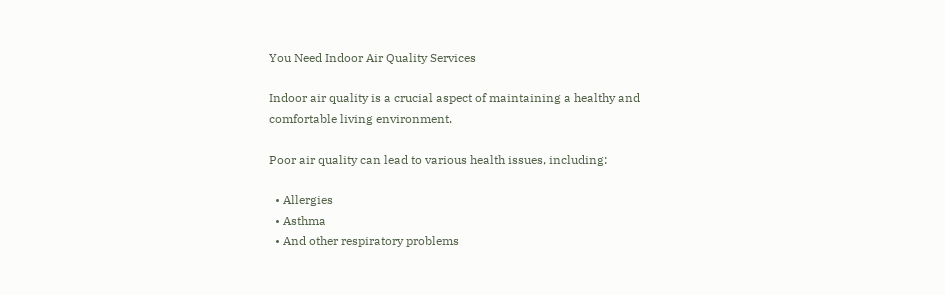You Need Indoor Air Quality Services

Indoor air quality is a crucial aspect of maintaining a healthy and comfortable living environment.

Poor air quality can lead to various health issues, including:

  • Allergies
  • Asthma
  • And other respiratory problems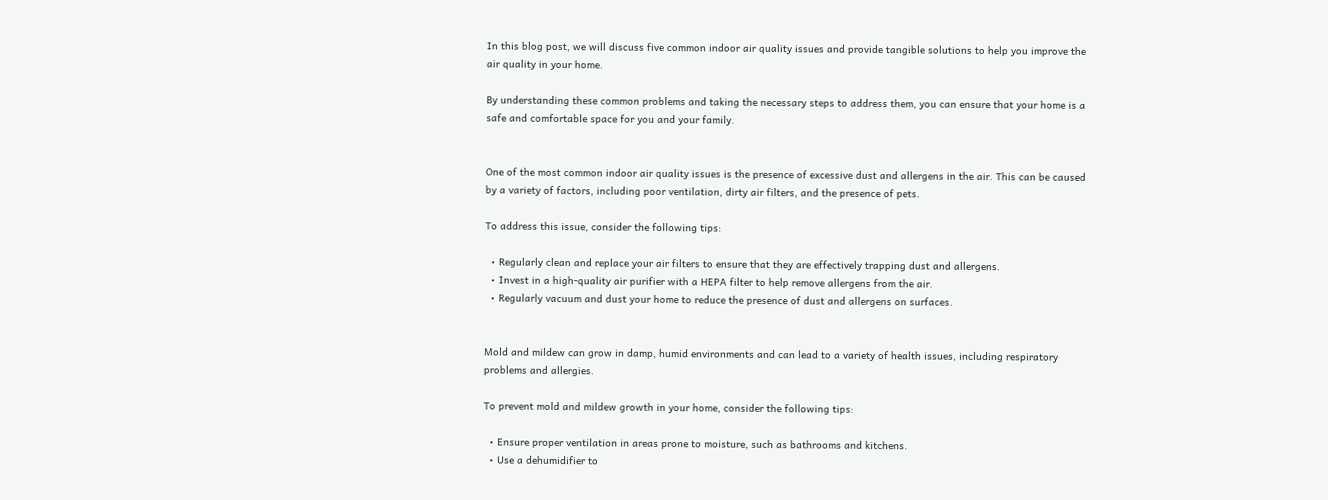In this blog post, we will discuss five common indoor air quality issues and provide tangible solutions to help you improve the air quality in your home.

By understanding these common problems and taking the necessary steps to address them, you can ensure that your home is a safe and comfortable space for you and your family.


One of the most common indoor air quality issues is the presence of excessive dust and allergens in the air. This can be caused by a variety of factors, including poor ventilation, dirty air filters, and the presence of pets.

To address this issue, consider the following tips:

  • Regularly clean and replace your air filters to ensure that they are effectively trapping dust and allergens.
  • Invest in a high-quality air purifier with a HEPA filter to help remove allergens from the air.
  • Regularly vacuum and dust your home to reduce the presence of dust and allergens on surfaces.


Mold and mildew can grow in damp, humid environments and can lead to a variety of health issues, including respiratory problems and allergies.

To prevent mold and mildew growth in your home, consider the following tips:

  • Ensure proper ventilation in areas prone to moisture, such as bathrooms and kitchens.
  • Use a dehumidifier to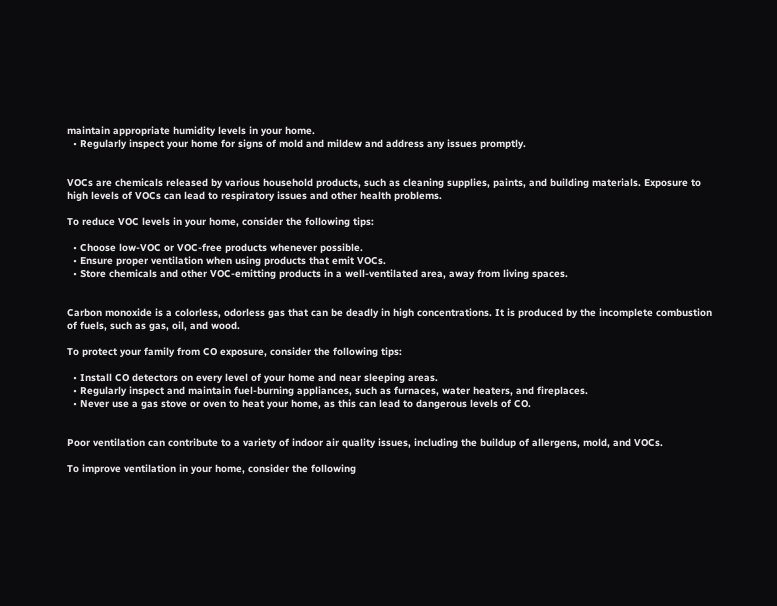maintain appropriate humidity levels in your home.
  • Regularly inspect your home for signs of mold and mildew and address any issues promptly.


VOCs are chemicals released by various household products, such as cleaning supplies, paints, and building materials. Exposure to high levels of VOCs can lead to respiratory issues and other health problems.

To reduce VOC levels in your home, consider the following tips:

  • Choose low-VOC or VOC-free products whenever possible.
  • Ensure proper ventilation when using products that emit VOCs.
  • Store chemicals and other VOC-emitting products in a well-ventilated area, away from living spaces.


Carbon monoxide is a colorless, odorless gas that can be deadly in high concentrations. It is produced by the incomplete combustion of fuels, such as gas, oil, and wood.

To protect your family from CO exposure, consider the following tips:

  • Install CO detectors on every level of your home and near sleeping areas.
  • Regularly inspect and maintain fuel-burning appliances, such as furnaces, water heaters, and fireplaces.
  • Never use a gas stove or oven to heat your home, as this can lead to dangerous levels of CO.


Poor ventilation can contribute to a variety of indoor air quality issues, including the buildup of allergens, mold, and VOCs.

To improve ventilation in your home, consider the following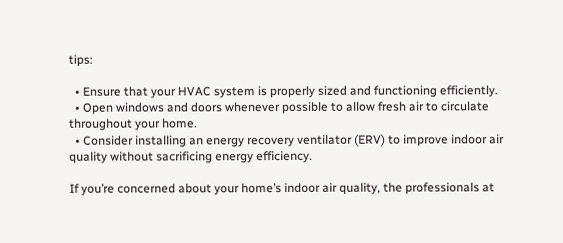tips:

  • Ensure that your HVAC system is properly sized and functioning efficiently.
  • Open windows and doors whenever possible to allow fresh air to circulate throughout your home.
  • Consider installing an energy recovery ventilator (ERV) to improve indoor air quality without sacrificing energy efficiency.

If you’re concerned about your home’s indoor air quality, the professionals at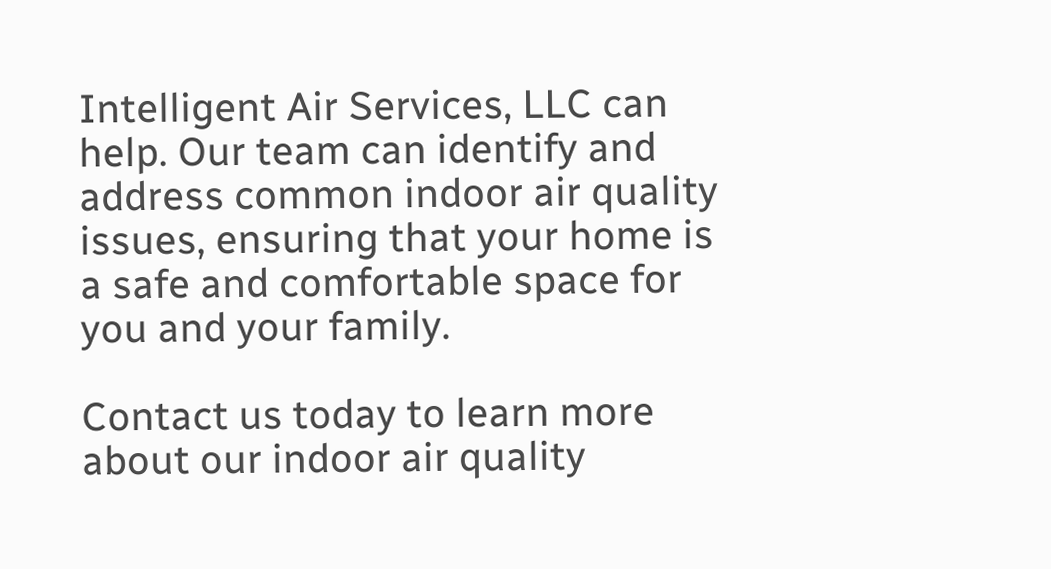Intelligent Air Services, LLC can help. Our team can identify and address common indoor air quality issues, ensuring that your home is a safe and comfortable space for you and your family.

Contact us today to learn more about our indoor air quality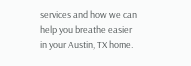services and how we can help you breathe easier in your Austin, TX home.